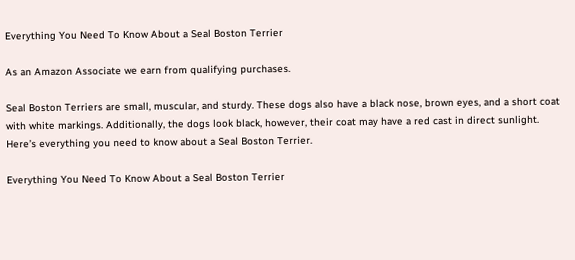Everything You Need To Know About a Seal Boston Terrier

As an Amazon Associate we earn from qualifying purchases.

Seal Boston Terriers are small, muscular, and sturdy. These dogs also have a black nose, brown eyes, and a short coat with white markings. Additionally, the dogs look black, however, their coat may have a red cast in direct sunlight. Here’s everything you need to know about a Seal Boston Terrier.

Everything You Need To Know About a Seal Boston Terrier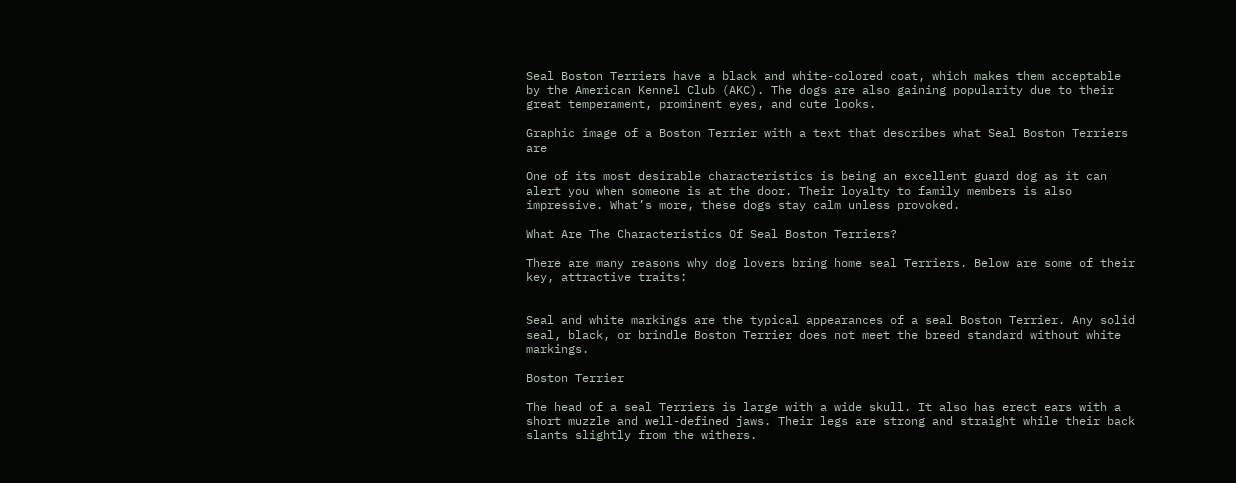Seal Boston Terriers have a black and white-colored coat, which makes them acceptable by the American Kennel Club (AKC). The dogs are also gaining popularity due to their great temperament, prominent eyes, and cute looks.

Graphic image of a Boston Terrier with a text that describes what Seal Boston Terriers are

One of its most desirable characteristics is being an excellent guard dog as it can alert you when someone is at the door. Their loyalty to family members is also impressive. What’s more, these dogs stay calm unless provoked.

What Are The Characteristics Of Seal Boston Terriers?

There are many reasons why dog lovers bring home seal Terriers. Below are some of their key, attractive traits:


Seal and white markings are the typical appearances of a seal Boston Terrier. Any solid seal, black, or brindle Boston Terrier does not meet the breed standard without white markings.

Boston Terrier

The head of a seal Terriers is large with a wide skull. It also has erect ears with a short muzzle and well-defined jaws. Their legs are strong and straight while their back slants slightly from the withers.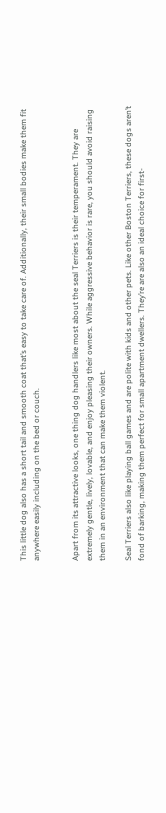This little dog also has a short tail and smooth coat that’s easy to take care of. Additionally, their small bodies make them fit anywhere easily including on the bed or couch.


Apart from its attractive looks, one thing dog handlers like most about the seal Terriers is their temperament. They are extremely gentle, lively, lovable, and enjoy pleasing their owners. While aggressive behavior is rare, you should avoid raising them in an environment that can make them violent.

Seal Terriers also like playing ball games and are polite with kids and other pets. Like other Boston Terriers, these dogs aren’t fond of barking, making them perfect for small apartment dwellers. They’re are also an ideal choice for first-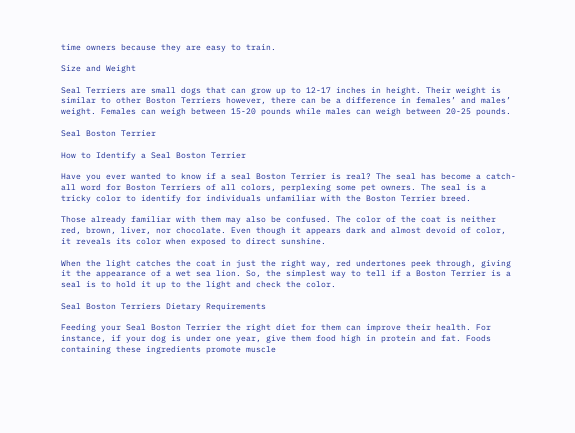time owners because they are easy to train.

Size and Weight

Seal Terriers are small dogs that can grow up to 12-17 inches in height. Their weight is similar to other Boston Terriers however, there can be a difference in females’ and males’ weight. Females can weigh between 15-20 pounds while males can weigh between 20-25 pounds.

Seal Boston Terrier

How to Identify a Seal Boston Terrier

Have you ever wanted to know if a seal Boston Terrier is real? The seal has become a catch-all word for Boston Terriers of all colors, perplexing some pet owners. The seal is a tricky color to identify for individuals unfamiliar with the Boston Terrier breed.

Those already familiar with them may also be confused. The color of the coat is neither red, brown, liver, nor chocolate. Even though it appears dark and almost devoid of color, it reveals its color when exposed to direct sunshine.

When the light catches the coat in just the right way, red undertones peek through, giving it the appearance of a wet sea lion. So, the simplest way to tell if a Boston Terrier is a seal is to hold it up to the light and check the color.

Seal Boston Terriers Dietary Requirements

Feeding your Seal Boston Terrier the right diet for them can improve their health. For instance, if your dog is under one year, give them food high in protein and fat. Foods containing these ingredients promote muscle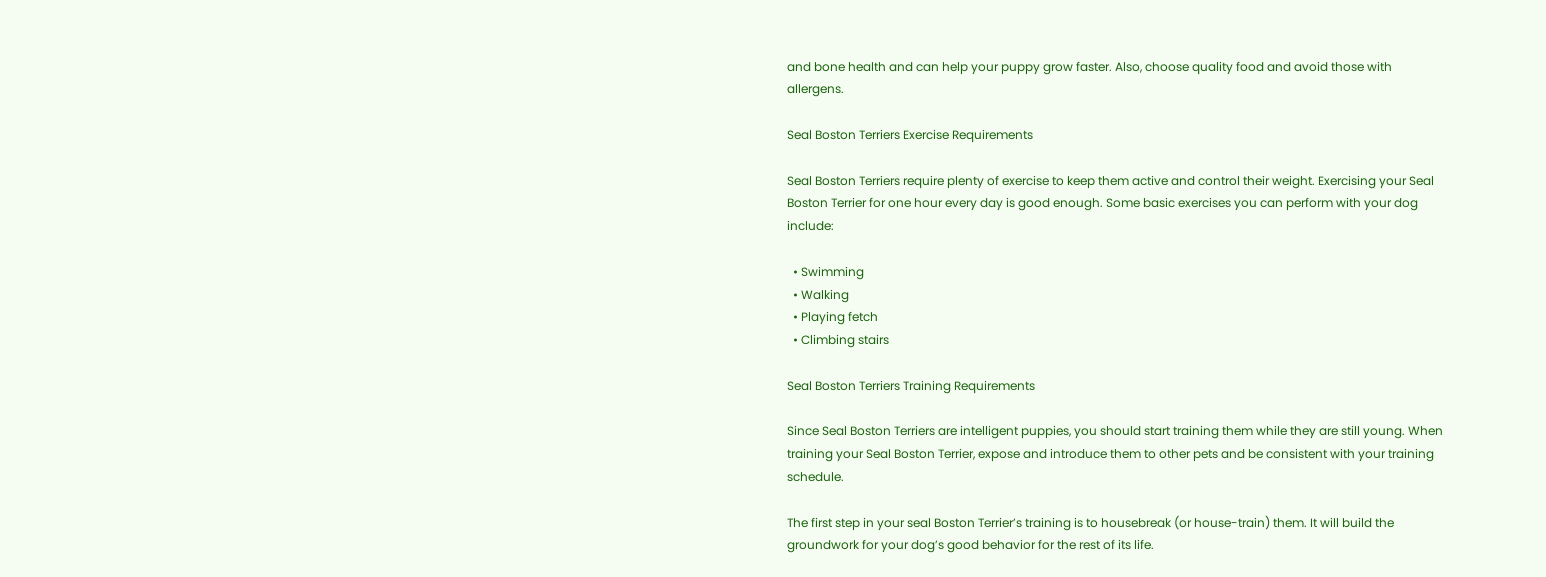and bone health and can help your puppy grow faster. Also, choose quality food and avoid those with allergens.

Seal Boston Terriers Exercise Requirements

Seal Boston Terriers require plenty of exercise to keep them active and control their weight. Exercising your Seal Boston Terrier for one hour every day is good enough. Some basic exercises you can perform with your dog include:

  • Swimming
  • Walking
  • Playing fetch
  • Climbing stairs

Seal Boston Terriers Training Requirements

Since Seal Boston Terriers are intelligent puppies, you should start training them while they are still young. When training your Seal Boston Terrier, expose and introduce them to other pets and be consistent with your training schedule.

The first step in your seal Boston Terrier’s training is to housebreak (or house-train) them. It will build the groundwork for your dog’s good behavior for the rest of its life.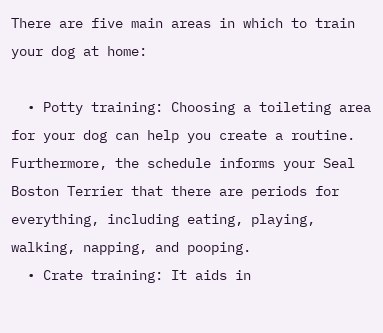There are five main areas in which to train your dog at home:

  • Potty training: Choosing a toileting area for your dog can help you create a routine. Furthermore, the schedule informs your Seal Boston Terrier that there are periods for everything, including eating, playing, walking, napping, and pooping.
  • Crate training: It aids in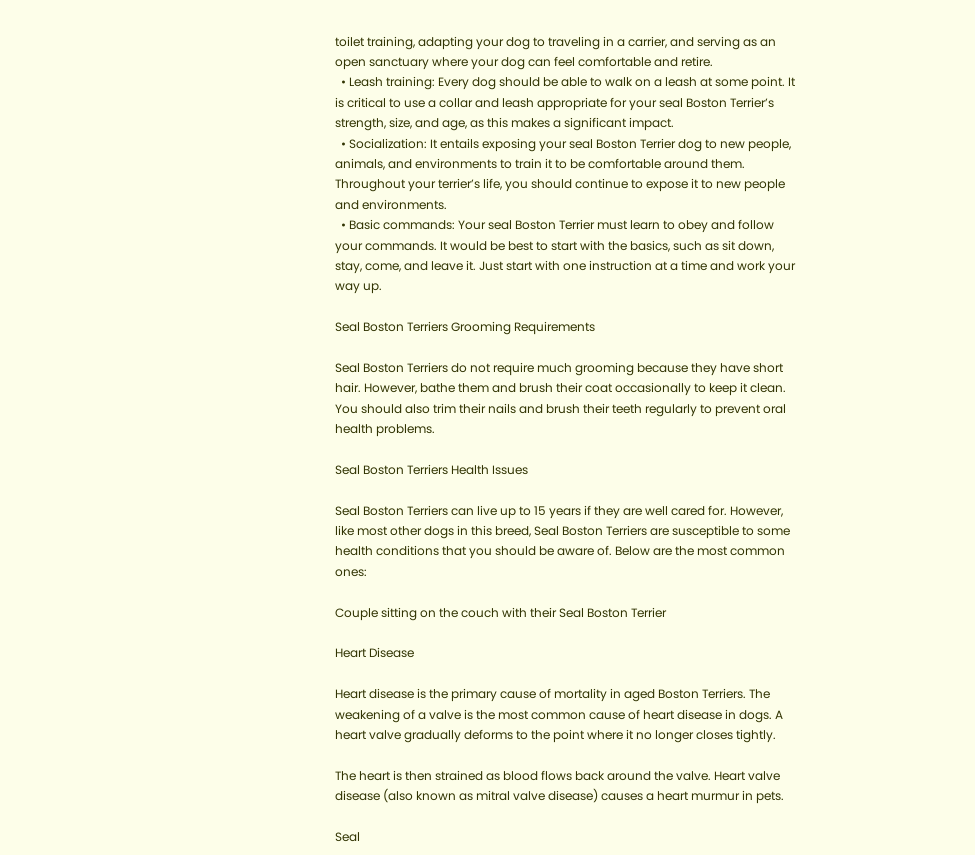toilet training, adapting your dog to traveling in a carrier, and serving as an open sanctuary where your dog can feel comfortable and retire.
  • Leash training: Every dog should be able to walk on a leash at some point. It is critical to use a collar and leash appropriate for your seal Boston Terrier’s strength, size, and age, as this makes a significant impact.
  • Socialization: It entails exposing your seal Boston Terrier dog to new people, animals, and environments to train it to be comfortable around them. Throughout your terrier’s life, you should continue to expose it to new people and environments.
  • Basic commands: Your seal Boston Terrier must learn to obey and follow your commands. It would be best to start with the basics, such as sit down, stay, come, and leave it. Just start with one instruction at a time and work your way up.

Seal Boston Terriers Grooming Requirements

Seal Boston Terriers do not require much grooming because they have short hair. However, bathe them and brush their coat occasionally to keep it clean. You should also trim their nails and brush their teeth regularly to prevent oral health problems.

Seal Boston Terriers Health Issues

Seal Boston Terriers can live up to 15 years if they are well cared for. However, like most other dogs in this breed, Seal Boston Terriers are susceptible to some health conditions that you should be aware of. Below are the most common ones:

Couple sitting on the couch with their Seal Boston Terrier

Heart Disease

Heart disease is the primary cause of mortality in aged Boston Terriers. The weakening of a valve is the most common cause of heart disease in dogs. A heart valve gradually deforms to the point where it no longer closes tightly.

The heart is then strained as blood flows back around the valve. Heart valve disease (also known as mitral valve disease) causes a heart murmur in pets.

Seal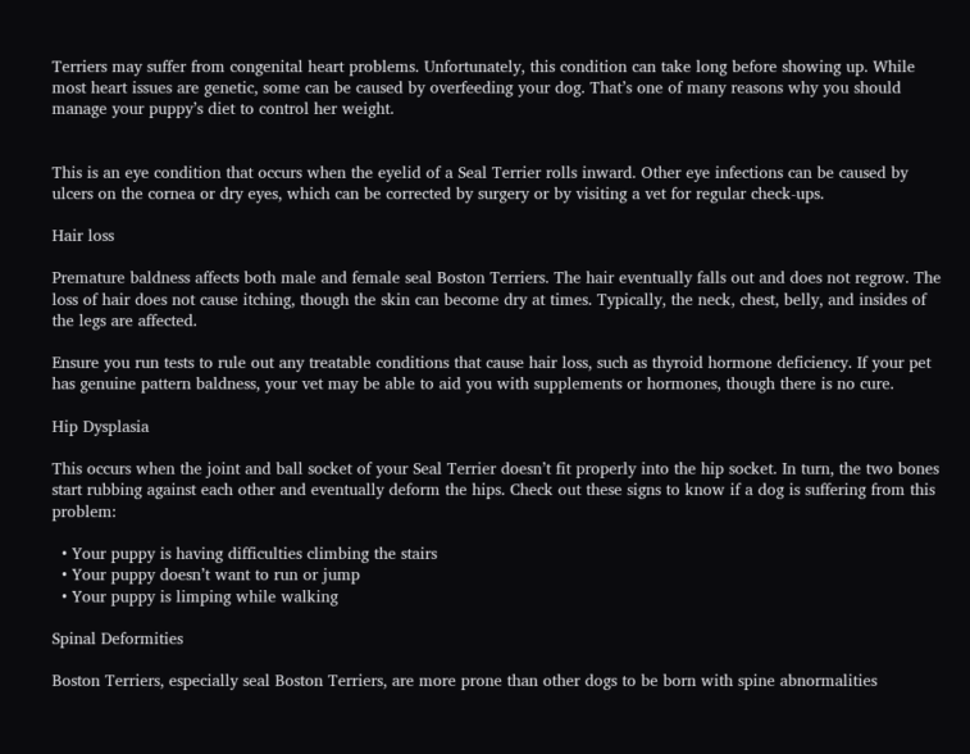Terriers may suffer from congenital heart problems. Unfortunately, this condition can take long before showing up. While most heart issues are genetic, some can be caused by overfeeding your dog. That’s one of many reasons why you should manage your puppy’s diet to control her weight.


This is an eye condition that occurs when the eyelid of a Seal Terrier rolls inward. Other eye infections can be caused by ulcers on the cornea or dry eyes, which can be corrected by surgery or by visiting a vet for regular check-ups.

Hair loss

Premature baldness affects both male and female seal Boston Terriers. The hair eventually falls out and does not regrow. The loss of hair does not cause itching, though the skin can become dry at times. Typically, the neck, chest, belly, and insides of the legs are affected.

Ensure you run tests to rule out any treatable conditions that cause hair loss, such as thyroid hormone deficiency. If your pet has genuine pattern baldness, your vet may be able to aid you with supplements or hormones, though there is no cure.

Hip Dysplasia

This occurs when the joint and ball socket of your Seal Terrier doesn’t fit properly into the hip socket. In turn, the two bones start rubbing against each other and eventually deform the hips. Check out these signs to know if a dog is suffering from this problem:

  • Your puppy is having difficulties climbing the stairs
  • Your puppy doesn’t want to run or jump
  • Your puppy is limping while walking

Spinal Deformities

Boston Terriers, especially seal Boston Terriers, are more prone than other dogs to be born with spine abnormalities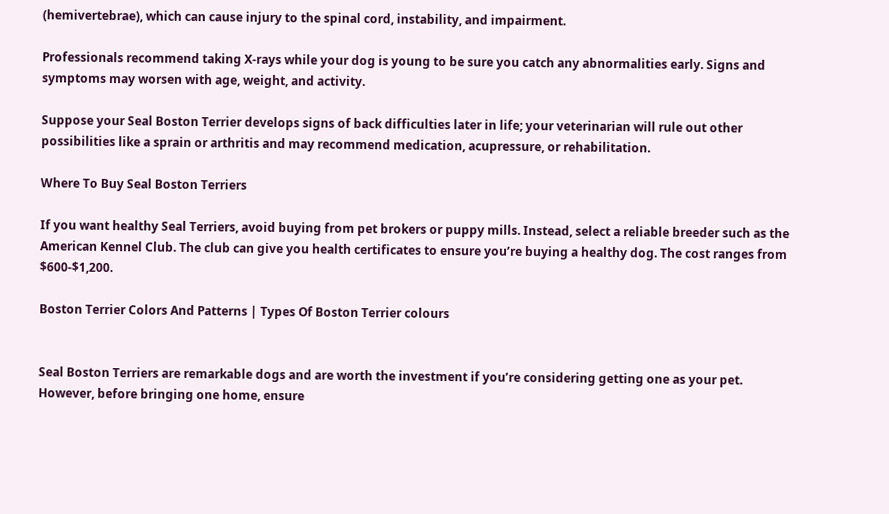(hemivertebrae), which can cause injury to the spinal cord, instability, and impairment.

Professionals recommend taking X-rays while your dog is young to be sure you catch any abnormalities early. Signs and symptoms may worsen with age, weight, and activity.

Suppose your Seal Boston Terrier develops signs of back difficulties later in life; your veterinarian will rule out other possibilities like a sprain or arthritis and may recommend medication, acupressure, or rehabilitation.

Where To Buy Seal Boston Terriers

If you want healthy Seal Terriers, avoid buying from pet brokers or puppy mills. Instead, select a reliable breeder such as the American Kennel Club. The club can give you health certificates to ensure you’re buying a healthy dog. The cost ranges from $600-$1,200.

Boston Terrier Colors And Patterns | Types Of Boston Terrier colours


Seal Boston Terriers are remarkable dogs and are worth the investment if you’re considering getting one as your pet. However, before bringing one home, ensure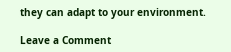they can adapt to your environment.

Leave a Comment